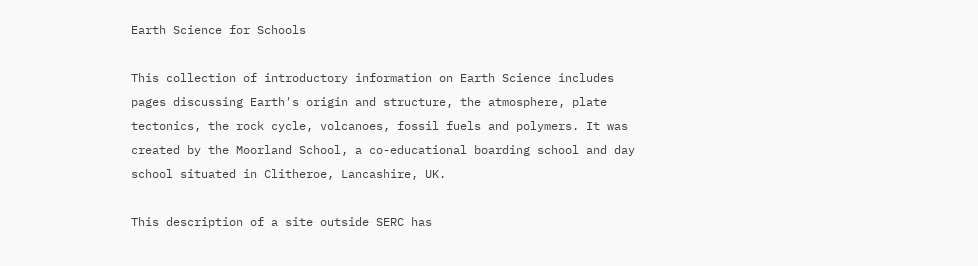Earth Science for Schools

This collection of introductory information on Earth Science includes pages discussing Earth's origin and structure, the atmosphere, plate tectonics, the rock cycle, volcanoes, fossil fuels and polymers. It was created by the Moorland School, a co-educational boarding school and day school situated in Clitheroe, Lancashire, UK.

This description of a site outside SERC has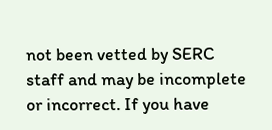not been vetted by SERC staff and may be incomplete or incorrect. If you have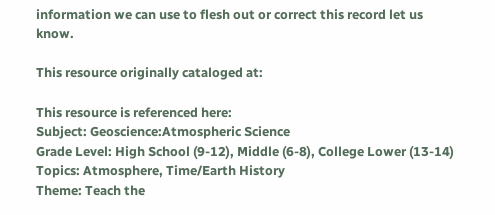information we can use to flesh out or correct this record let us know.

This resource originally cataloged at:

This resource is referenced here:
Subject: Geoscience:Atmospheric Science
Grade Level: High School (9-12), Middle (6-8), College Lower (13-14)
Topics: Atmosphere, Time/Earth History
Theme: Teach the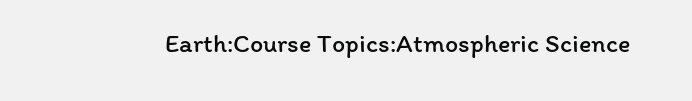Earth:Course Topics:Atmospheric Science